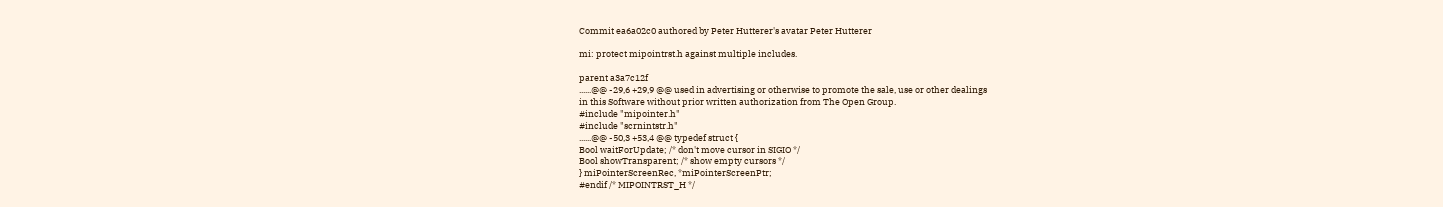Commit ea6a02c0 authored by Peter Hutterer's avatar Peter Hutterer

mi: protect mipointrst.h against multiple includes.

parent a3a7c12f
......@@ -29,6 +29,9 @@ used in advertising or otherwise to promote the sale, use or other dealings
in this Software without prior written authorization from The Open Group.
#include "mipointer.h"
#include "scrnintstr.h"
......@@ -50,3 +53,4 @@ typedef struct {
Bool waitForUpdate; /* don't move cursor in SIGIO */
Bool showTransparent; /* show empty cursors */
} miPointerScreenRec, *miPointerScreenPtr;
#endif /* MIPOINTRST_H */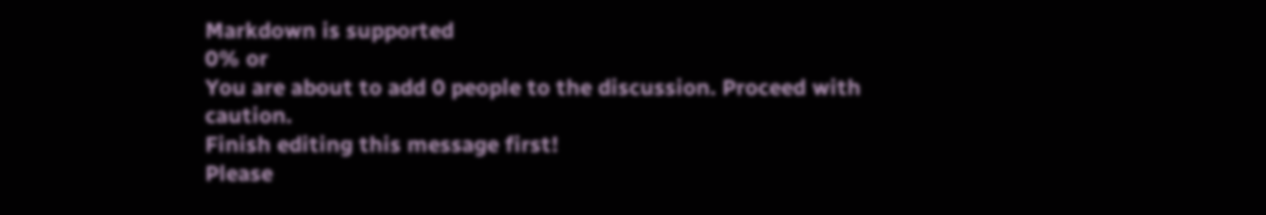Markdown is supported
0% or
You are about to add 0 people to the discussion. Proceed with caution.
Finish editing this message first!
Please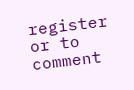register or to comment